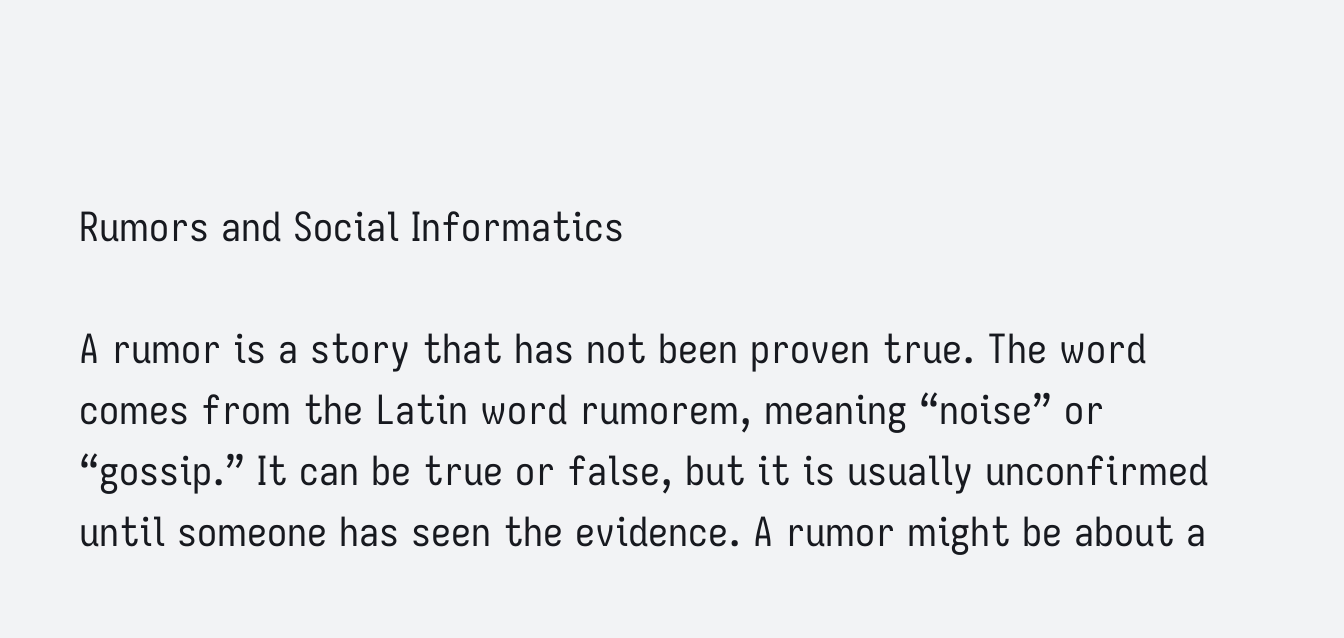Rumors and Social Informatics

A rumor is a story that has not been proven true. The word comes from the Latin word rumorem, meaning “noise” or “gossip.” It can be true or false, but it is usually unconfirmed until someone has seen the evidence. A rumor might be about a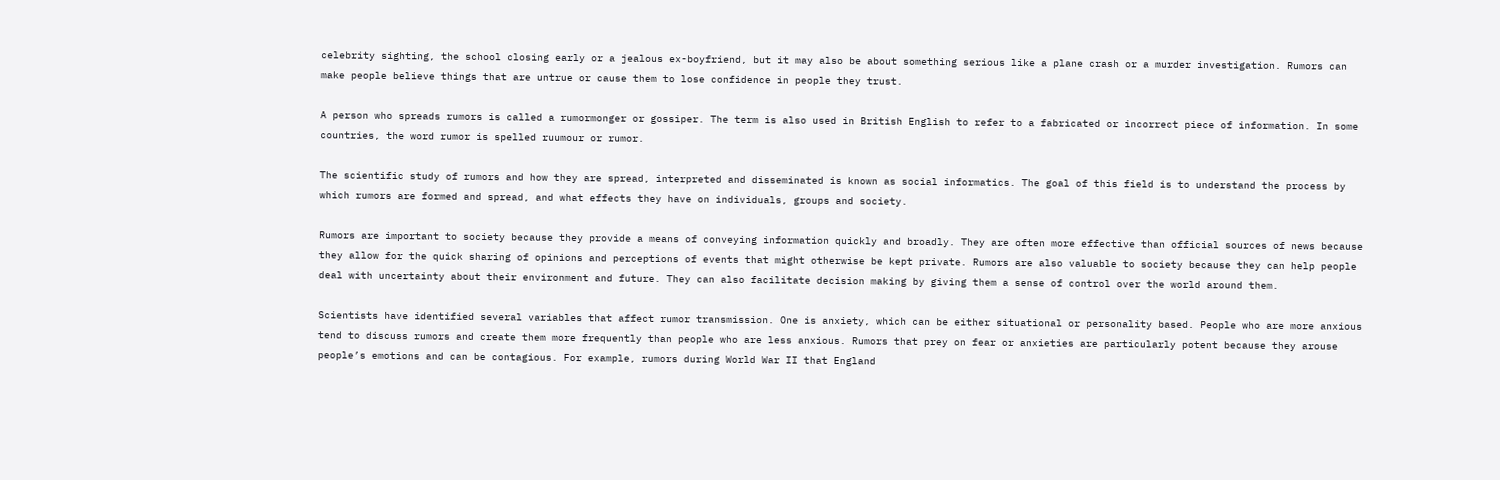celebrity sighting, the school closing early or a jealous ex-boyfriend, but it may also be about something serious like a plane crash or a murder investigation. Rumors can make people believe things that are untrue or cause them to lose confidence in people they trust.

A person who spreads rumors is called a rumormonger or gossiper. The term is also used in British English to refer to a fabricated or incorrect piece of information. In some countries, the word rumor is spelled ruumour or rumor.

The scientific study of rumors and how they are spread, interpreted and disseminated is known as social informatics. The goal of this field is to understand the process by which rumors are formed and spread, and what effects they have on individuals, groups and society.

Rumors are important to society because they provide a means of conveying information quickly and broadly. They are often more effective than official sources of news because they allow for the quick sharing of opinions and perceptions of events that might otherwise be kept private. Rumors are also valuable to society because they can help people deal with uncertainty about their environment and future. They can also facilitate decision making by giving them a sense of control over the world around them.

Scientists have identified several variables that affect rumor transmission. One is anxiety, which can be either situational or personality based. People who are more anxious tend to discuss rumors and create them more frequently than people who are less anxious. Rumors that prey on fear or anxieties are particularly potent because they arouse people’s emotions and can be contagious. For example, rumors during World War II that England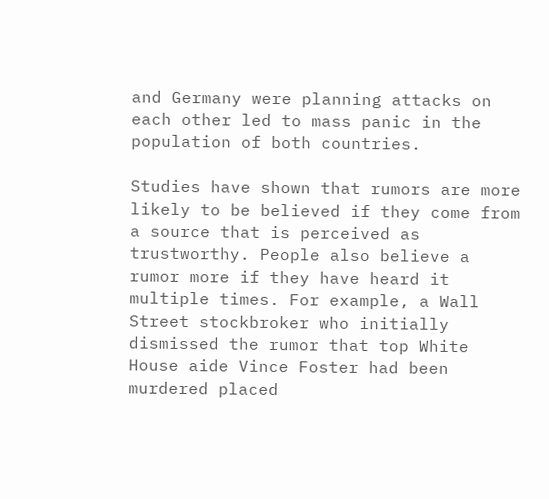and Germany were planning attacks on each other led to mass panic in the population of both countries.

Studies have shown that rumors are more likely to be believed if they come from a source that is perceived as trustworthy. People also believe a rumor more if they have heard it multiple times. For example, a Wall Street stockbroker who initially dismissed the rumor that top White House aide Vince Foster had been murdered placed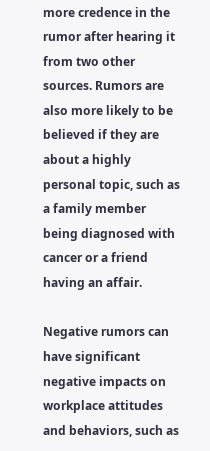more credence in the rumor after hearing it from two other sources. Rumors are also more likely to be believed if they are about a highly personal topic, such as a family member being diagnosed with cancer or a friend having an affair.

Negative rumors can have significant negative impacts on workplace attitudes and behaviors, such as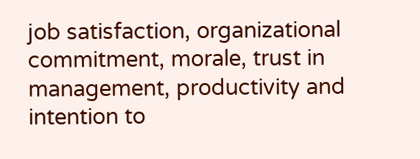job satisfaction, organizational commitment, morale, trust in management, productivity and intention to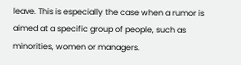leave. This is especially the case when a rumor is aimed at a specific group of people, such as minorities, women or managers.